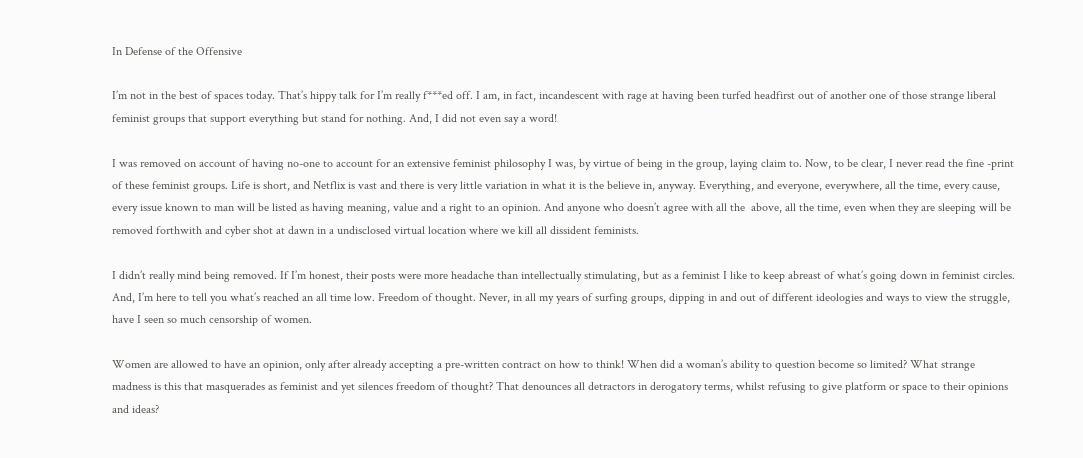In Defense of the Offensive

I’m not in the best of spaces today. That’s hippy talk for I’m really f***ed off. I am, in fact, incandescent with rage at having been turfed headfirst out of another one of those strange liberal feminist groups that support everything but stand for nothing. And, I did not even say a word!

I was removed on account of having no-one to account for an extensive feminist philosophy I was, by virtue of being in the group, laying claim to. Now, to be clear, I never read the fine -print of these feminist groups. Life is short, and Netflix is vast and there is very little variation in what it is the believe in, anyway. Everything, and everyone, everywhere, all the time, every cause, every issue known to man will be listed as having meaning, value and a right to an opinion. And anyone who doesn’t agree with all the  above, all the time, even when they are sleeping will be removed forthwith and cyber shot at dawn in a undisclosed virtual location where we kill all dissident feminists.

I didn’t really mind being removed. If I’m honest, their posts were more headache than intellectually stimulating, but as a feminist I like to keep abreast of what’s going down in feminist circles. And, I’m here to tell you what’s reached an all time low. Freedom of thought. Never, in all my years of surfing groups, dipping in and out of different ideologies and ways to view the struggle, have I seen so much censorship of women.

Women are allowed to have an opinion, only after already accepting a pre-written contract on how to think! When did a woman’s ability to question become so limited? What strange madness is this that masquerades as feminist and yet silences freedom of thought? That denounces all detractors in derogatory terms, whilst refusing to give platform or space to their opinions and ideas?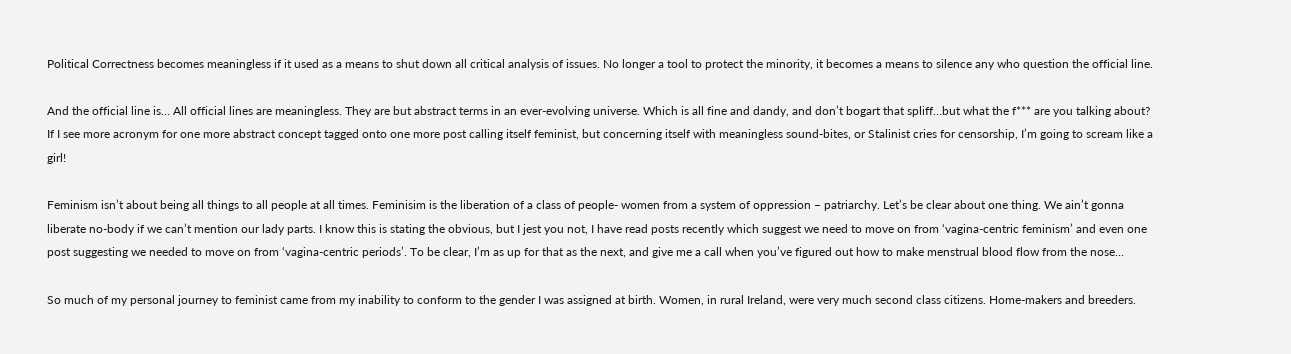Political Correctness becomes meaningless if it used as a means to shut down all critical analysis of issues. No longer a tool to protect the minority, it becomes a means to silence any who question the official line.

And the official line is… All official lines are meaningless. They are but abstract terms in an ever-evolving universe. Which is all fine and dandy, and don’t bogart that spliff…but what the f*** are you talking about? If I see more acronym for one more abstract concept tagged onto one more post calling itself feminist, but concerning itself with meaningless sound-bites, or Stalinist cries for censorship, I’m going to scream like a girl!

Feminism isn’t about being all things to all people at all times. Feminisim is the liberation of a class of people- women from a system of oppression – patriarchy. Let’s be clear about one thing. We ain’t gonna liberate no-body if we can’t mention our lady parts. I know this is stating the obvious, but I jest you not, I have read posts recently which suggest we need to move on from ‘vagina-centric feminism’ and even one post suggesting we needed to move on from ‘vagina-centric periods’. To be clear, I’m as up for that as the next, and give me a call when you’ve figured out how to make menstrual blood flow from the nose…

So much of my personal journey to feminist came from my inability to conform to the gender I was assigned at birth. Women, in rural Ireland, were very much second class citizens. Home-makers and breeders.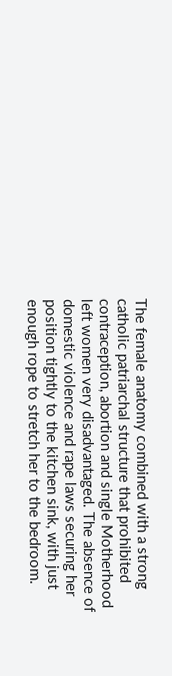The female anatomy combined with a strong catholic patriarchal structure that prohibited contraception, abortion and single Motherhood left women very disadvantaged. The absence of domestic violence and rape laws securing her position tightly to the kitchen sink, with just enough rope to stretch her to the bedroom.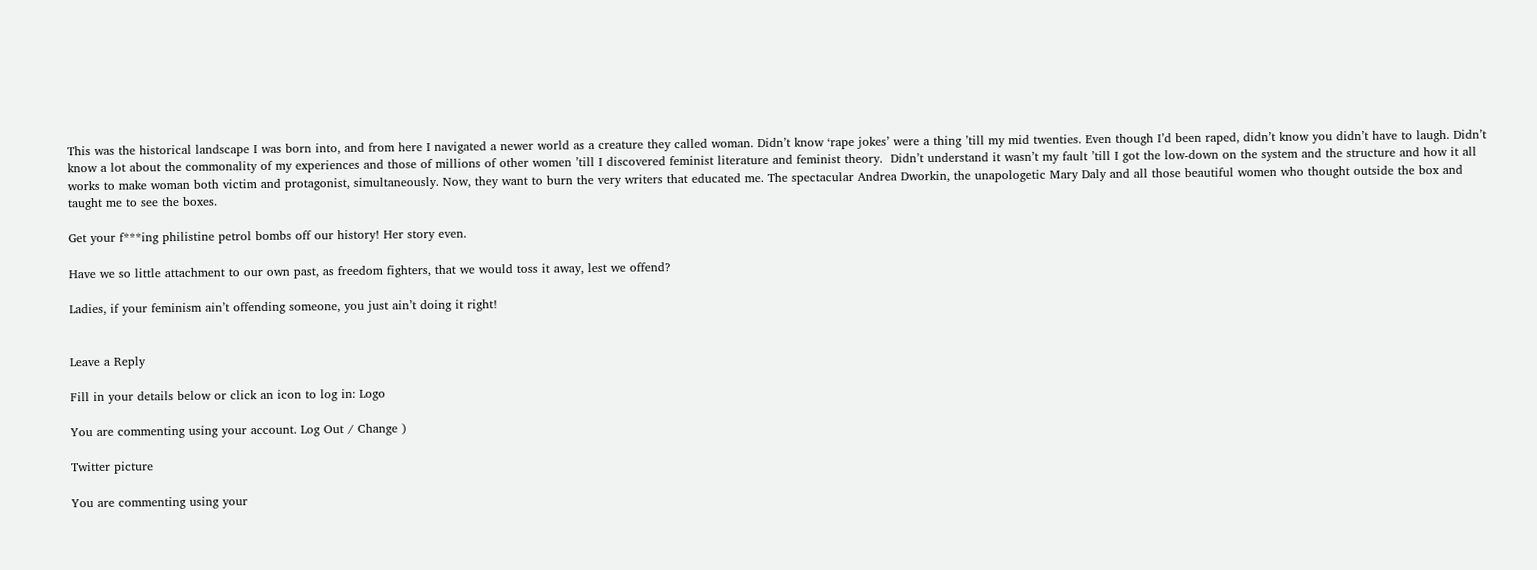This was the historical landscape I was born into, and from here I navigated a newer world as a creature they called woman. Didn’t know ‘rape jokes’ were a thing ’till my mid twenties. Even though I’d been raped, didn’t know you didn’t have to laugh. Didn’t know a lot about the commonality of my experiences and those of millions of other women ’till I discovered feminist literature and feminist theory.  Didn’t understand it wasn’t my fault ’till I got the low-down on the system and the structure and how it all works to make woman both victim and protagonist, simultaneously. Now, they want to burn the very writers that educated me. The spectacular Andrea Dworkin, the unapologetic Mary Daly and all those beautiful women who thought outside the box and taught me to see the boxes.

Get your f***ing philistine petrol bombs off our history! Her story even.

Have we so little attachment to our own past, as freedom fighters, that we would toss it away, lest we offend?

Ladies, if your feminism ain’t offending someone, you just ain’t doing it right!


Leave a Reply

Fill in your details below or click an icon to log in: Logo

You are commenting using your account. Log Out / Change )

Twitter picture

You are commenting using your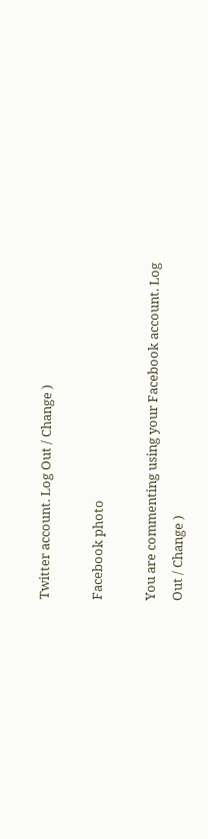Twitter account. Log Out / Change )

Facebook photo

You are commenting using your Facebook account. Log Out / Change )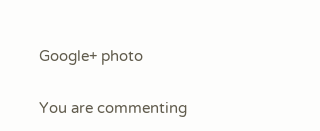Google+ photo

You are commenting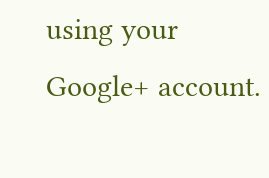using your Google+ account.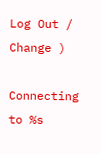Log Out / Change )

Connecting to %s